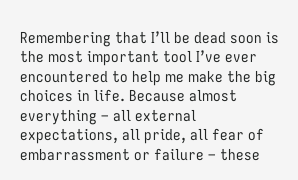Remembering that I’ll be dead soon is the most important tool I’ve ever encountered to help me make the big choices in life. Because almost everything – all external expectations, all pride, all fear of embarrassment or failure – these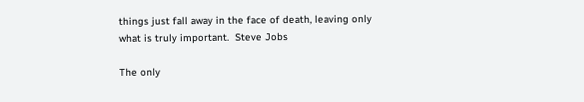things just fall away in the face of death, leaving only what is truly important.  Steve Jobs

The only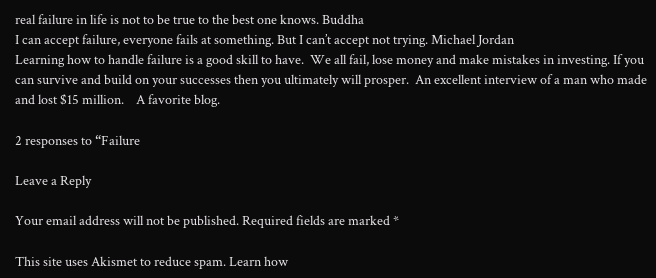real failure in life is not to be true to the best one knows. Buddha
I can accept failure, everyone fails at something. But I can’t accept not trying. Michael Jordan
Learning how to handle failure is a good skill to have.  We all fail, lose money and make mistakes in investing. If you can survive and build on your successes then you ultimately will prosper.  An excellent interview of a man who made and lost $15 million.    A favorite blog.

2 responses to “Failure

Leave a Reply

Your email address will not be published. Required fields are marked *

This site uses Akismet to reduce spam. Learn how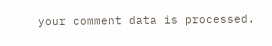your comment data is processed.